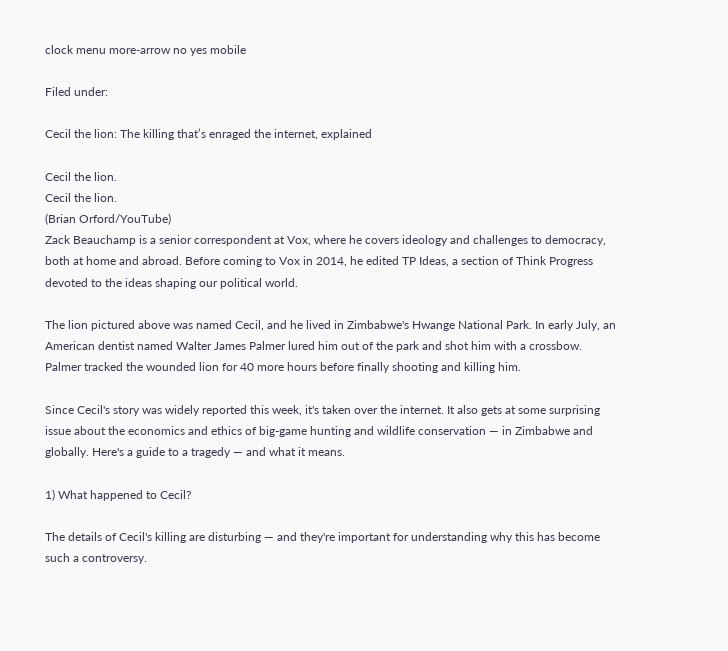clock menu more-arrow no yes mobile

Filed under:

Cecil the lion: The killing that’s enraged the internet, explained

Cecil the lion.
Cecil the lion.
(Brian Orford/YouTube)
Zack Beauchamp is a senior correspondent at Vox, where he covers ideology and challenges to democracy, both at home and abroad. Before coming to Vox in 2014, he edited TP Ideas, a section of Think Progress devoted to the ideas shaping our political world.

The lion pictured above was named Cecil, and he lived in Zimbabwe's Hwange National Park. In early July, an American dentist named Walter James Palmer lured him out of the park and shot him with a crossbow. Palmer tracked the wounded lion for 40 more hours before finally shooting and killing him.

Since Cecil's story was widely reported this week, it's taken over the internet. It also gets at some surprising issue about the economics and ethics of big-game hunting and wildlife conservation — in Zimbabwe and globally. Here's a guide to a tragedy — and what it means.

1) What happened to Cecil?

The details of Cecil's killing are disturbing — and they're important for understanding why this has become such a controversy.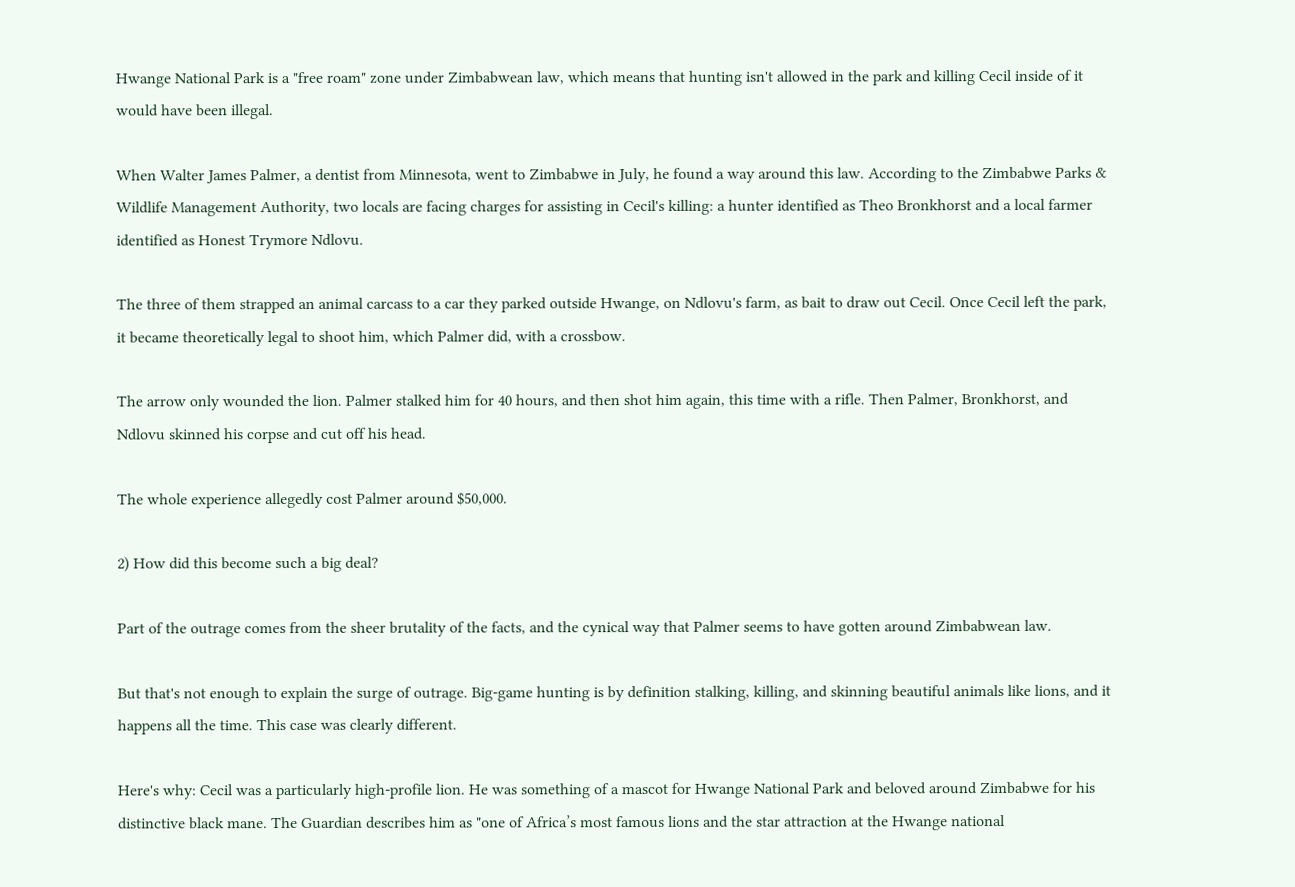Hwange National Park is a "free roam" zone under Zimbabwean law, which means that hunting isn't allowed in the park and killing Cecil inside of it would have been illegal.

When Walter James Palmer, a dentist from Minnesota, went to Zimbabwe in July, he found a way around this law. According to the Zimbabwe Parks & Wildlife Management Authority, two locals are facing charges for assisting in Cecil's killing: a hunter identified as Theo Bronkhorst and a local farmer identified as Honest Trymore Ndlovu.

The three of them strapped an animal carcass to a car they parked outside Hwange, on Ndlovu's farm, as bait to draw out Cecil. Once Cecil left the park, it became theoretically legal to shoot him, which Palmer did, with a crossbow.

The arrow only wounded the lion. Palmer stalked him for 40 hours, and then shot him again, this time with a rifle. Then Palmer, Bronkhorst, and Ndlovu skinned his corpse and cut off his head.

The whole experience allegedly cost Palmer around $50,000.

2) How did this become such a big deal?

Part of the outrage comes from the sheer brutality of the facts, and the cynical way that Palmer seems to have gotten around Zimbabwean law.

But that's not enough to explain the surge of outrage. Big-game hunting is by definition stalking, killing, and skinning beautiful animals like lions, and it happens all the time. This case was clearly different.

Here's why: Cecil was a particularly high-profile lion. He was something of a mascot for Hwange National Park and beloved around Zimbabwe for his distinctive black mane. The Guardian describes him as "one of Africa’s most famous lions and the star attraction at the Hwange national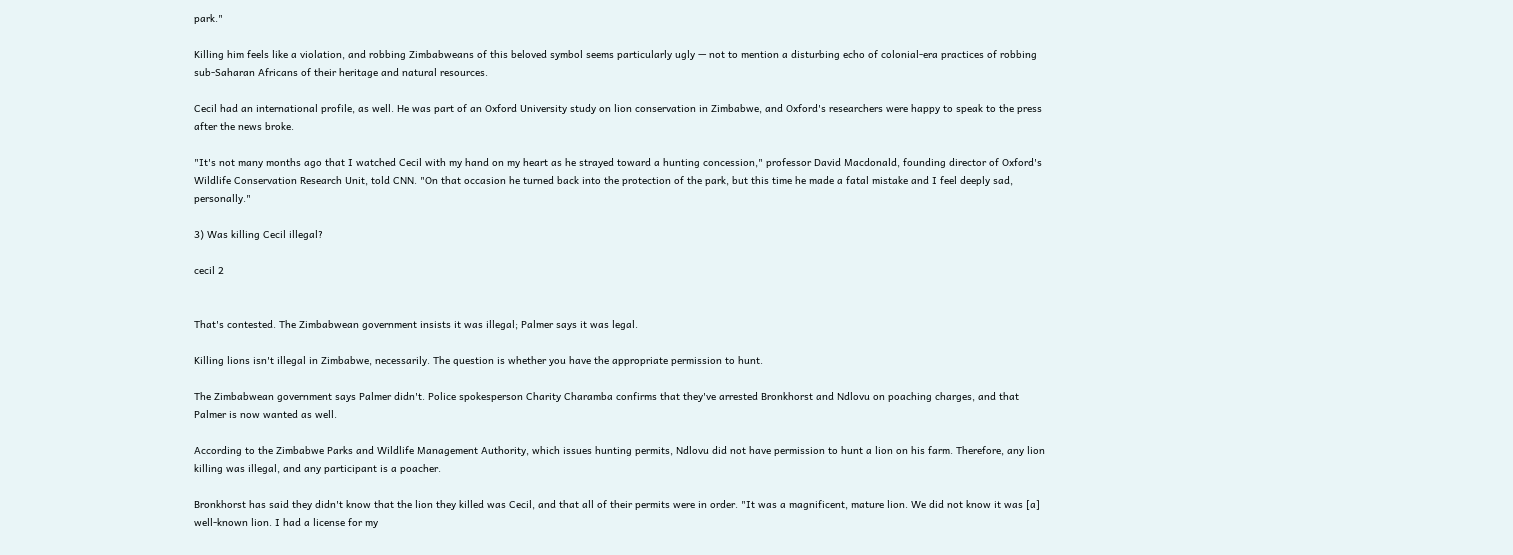park."

Killing him feels like a violation, and robbing Zimbabweans of this beloved symbol seems particularly ugly — not to mention a disturbing echo of colonial-era practices of robbing sub-Saharan Africans of their heritage and natural resources.

Cecil had an international profile, as well. He was part of an Oxford University study on lion conservation in Zimbabwe, and Oxford's researchers were happy to speak to the press after the news broke.

"It's not many months ago that I watched Cecil with my hand on my heart as he strayed toward a hunting concession," professor David Macdonald, founding director of Oxford's Wildlife Conservation Research Unit, told CNN. "On that occasion he turned back into the protection of the park, but this time he made a fatal mistake and I feel deeply sad, personally."

3) Was killing Cecil illegal?

cecil 2


That's contested. The Zimbabwean government insists it was illegal; Palmer says it was legal.

Killing lions isn't illegal in Zimbabwe, necessarily. The question is whether you have the appropriate permission to hunt.

The Zimbabwean government says Palmer didn't. Police spokesperson Charity Charamba confirms that they've arrested Bronkhorst and Ndlovu on poaching charges, and that Palmer is now wanted as well.

According to the Zimbabwe Parks and Wildlife Management Authority, which issues hunting permits, Ndlovu did not have permission to hunt a lion on his farm. Therefore, any lion killing was illegal, and any participant is a poacher.

Bronkhorst has said they didn't know that the lion they killed was Cecil, and that all of their permits were in order. "It was a magnificent, mature lion. We did not know it was [a] well-known lion. I had a license for my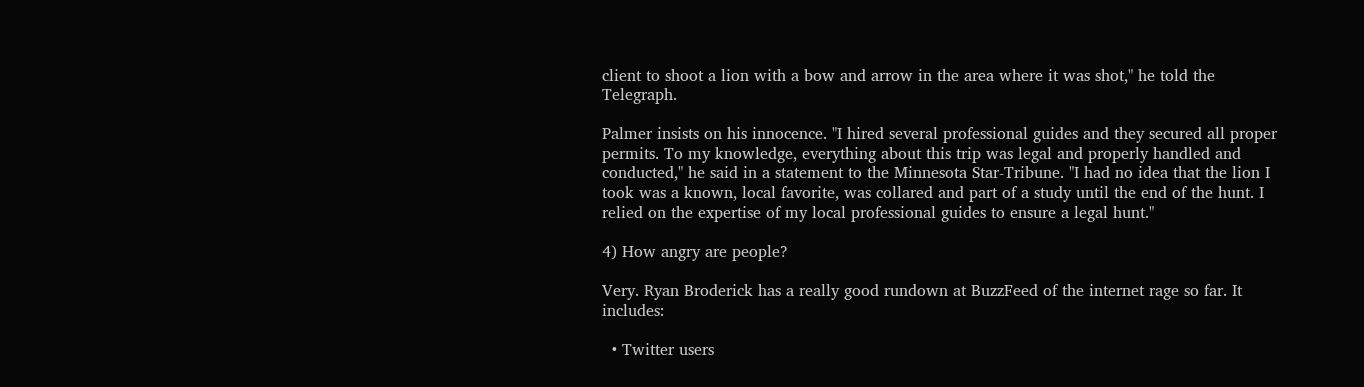client to shoot a lion with a bow and arrow in the area where it was shot," he told the Telegraph.

Palmer insists on his innocence. "I hired several professional guides and they secured all proper permits. To my knowledge, everything about this trip was legal and properly handled and conducted," he said in a statement to the Minnesota Star-Tribune. "I had no idea that the lion I took was a known, local favorite, was collared and part of a study until the end of the hunt. I relied on the expertise of my local professional guides to ensure a legal hunt."

4) How angry are people?

Very. Ryan Broderick has a really good rundown at BuzzFeed of the internet rage so far. It includes:

  • Twitter users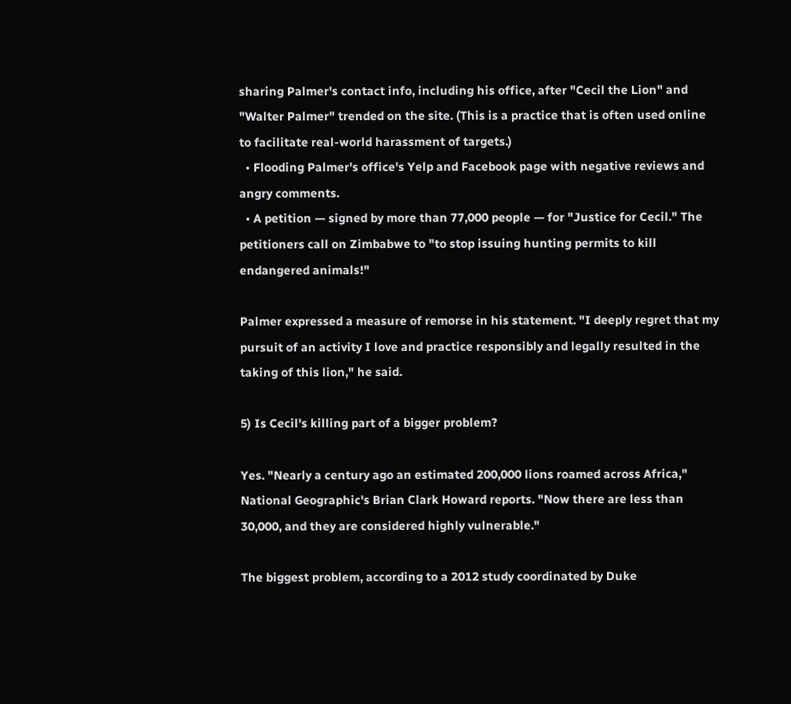sharing Palmer's contact info, including his office, after "Cecil the Lion" and "Walter Palmer" trended on the site. (This is a practice that is often used online to facilitate real-world harassment of targets.)
  • Flooding Palmer's office's Yelp and Facebook page with negative reviews and angry comments.
  • A petition — signed by more than 77,000 people — for "Justice for Cecil." The petitioners call on Zimbabwe to "to stop issuing hunting permits to kill endangered animals!"

Palmer expressed a measure of remorse in his statement. "I deeply regret that my pursuit of an activity I love and practice responsibly and legally resulted in the taking of this lion," he said.

5) Is Cecil's killing part of a bigger problem?

Yes. "Nearly a century ago an estimated 200,000 lions roamed across Africa," National Geographic's Brian Clark Howard reports. "Now there are less than 30,000, and they are considered highly vulnerable."

The biggest problem, according to a 2012 study coordinated by Duke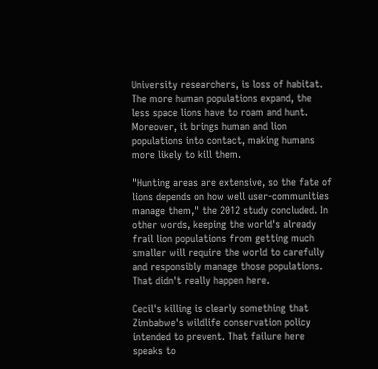University researchers, is loss of habitat. The more human populations expand, the less space lions have to roam and hunt. Moreover, it brings human and lion populations into contact, making humans more likely to kill them.

"Hunting areas are extensive, so the fate of lions depends on how well user-communities manage them," the 2012 study concluded. In other words, keeping the world's already frail lion populations from getting much smaller will require the world to carefully and responsibly manage those populations. That didn't really happen here.

Cecil's killing is clearly something that Zimbabwe's wildlife conservation policy intended to prevent. That failure here speaks to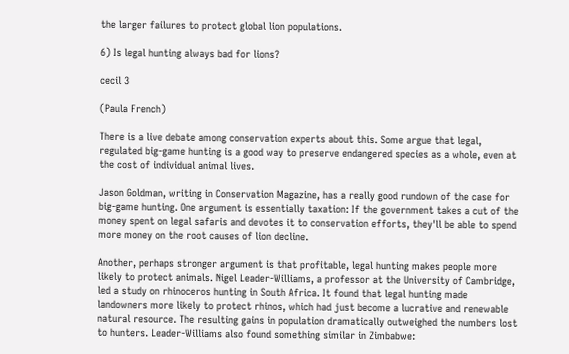the larger failures to protect global lion populations.

6) Is legal hunting always bad for lions?

cecil 3

(Paula French)

There is a live debate among conservation experts about this. Some argue that legal, regulated big-game hunting is a good way to preserve endangered species as a whole, even at the cost of individual animal lives.

Jason Goldman, writing in Conservation Magazine, has a really good rundown of the case for big-game hunting. One argument is essentially taxation: If the government takes a cut of the money spent on legal safaris and devotes it to conservation efforts, they'll be able to spend more money on the root causes of lion decline.

Another, perhaps stronger argument is that profitable, legal hunting makes people more likely to protect animals. Nigel Leader-Williams, a professor at the University of Cambridge, led a study on rhinoceros hunting in South Africa. It found that legal hunting made landowners more likely to protect rhinos, which had just become a lucrative and renewable natural resource. The resulting gains in population dramatically outweighed the numbers lost to hunters. Leader-Williams also found something similar in Zimbabwe: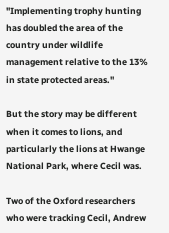"Implementing trophy hunting has doubled the area of the country under wildlife management relative to the 13% in state protected areas."

But the story may be different when it comes to lions, and particularly the lions at Hwange National Park, where Cecil was.

Two of the Oxford researchers who were tracking Cecil, Andrew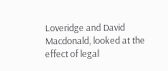Loveridge and David Macdonald, looked at the effect of legal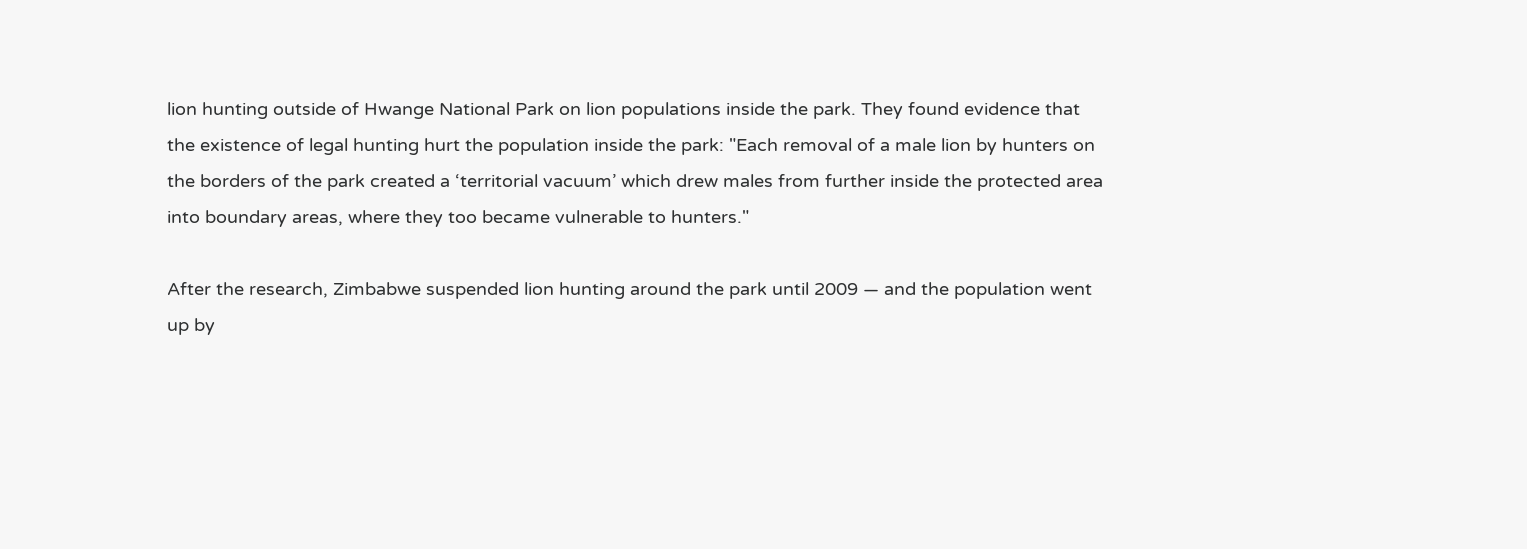lion hunting outside of Hwange National Park on lion populations inside the park. They found evidence that the existence of legal hunting hurt the population inside the park: "Each removal of a male lion by hunters on the borders of the park created a ‘territorial vacuum’ which drew males from further inside the protected area into boundary areas, where they too became vulnerable to hunters."

After the research, Zimbabwe suspended lion hunting around the park until 2009 — and the population went up by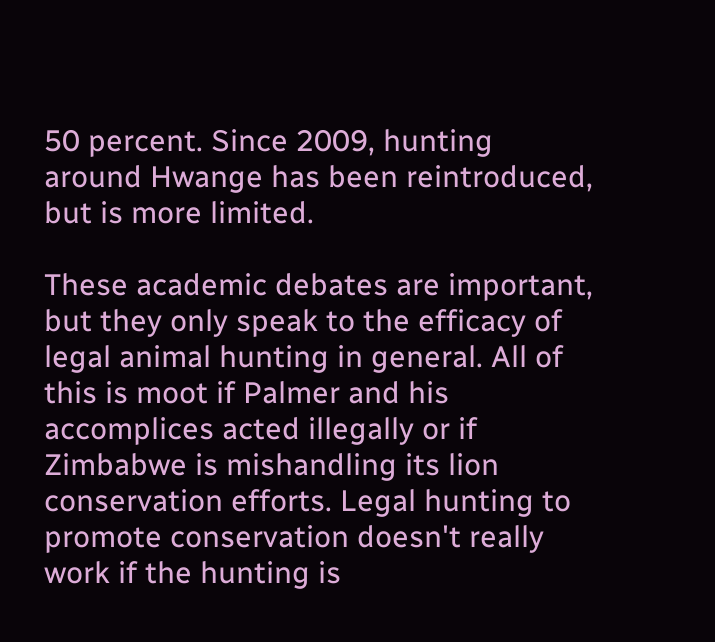50 percent. Since 2009, hunting around Hwange has been reintroduced, but is more limited.

These academic debates are important, but they only speak to the efficacy of legal animal hunting in general. All of this is moot if Palmer and his accomplices acted illegally or if Zimbabwe is mishandling its lion conservation efforts. Legal hunting to promote conservation doesn't really work if the hunting is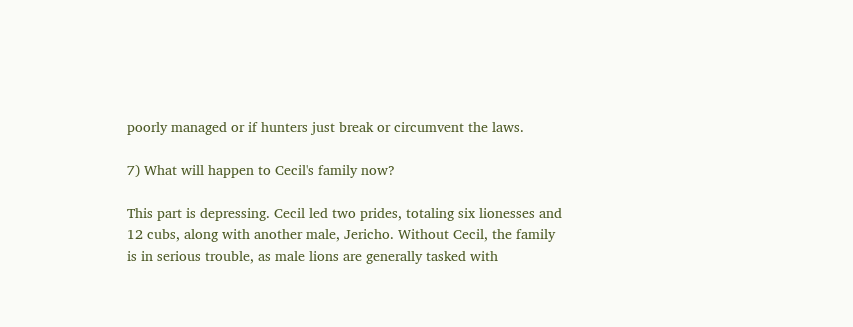poorly managed or if hunters just break or circumvent the laws.

7) What will happen to Cecil's family now?

This part is depressing. Cecil led two prides, totaling six lionesses and 12 cubs, along with another male, Jericho. Without Cecil, the family is in serious trouble, as male lions are generally tasked with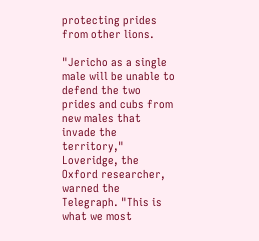protecting prides from other lions.

"Jericho as a single male will be unable to defend the two prides and cubs from new males that invade the territory," Loveridge, the Oxford researcher, warned the Telegraph. "This is what we most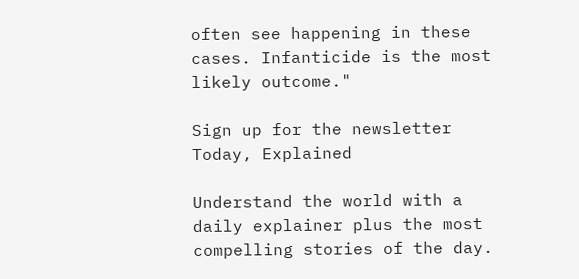often see happening in these cases. Infanticide is the most likely outcome."

Sign up for the newsletter Today, Explained

Understand the world with a daily explainer plus the most compelling stories of the day.